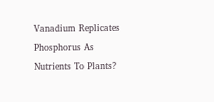Vanadium Replicates Phosphorus As Nutrients To Plants?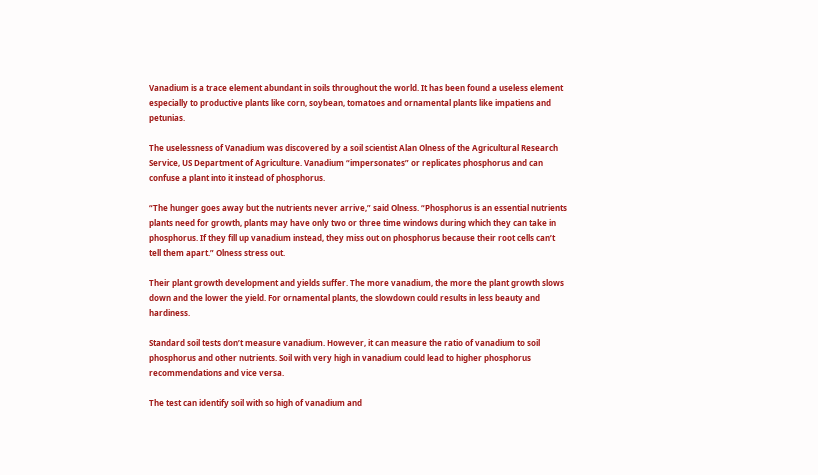Vanadium is a trace element abundant in soils throughout the world. It has been found a useless element especially to productive plants like corn, soybean, tomatoes and ornamental plants like impatiens and petunias.

The uselessness of Vanadium was discovered by a soil scientist Alan Olness of the Agricultural Research Service, US Department of Agriculture. Vanadium “impersonates” or replicates phosphorus and can confuse a plant into it instead of phosphorus.

“The hunger goes away but the nutrients never arrive,” said Olness. “Phosphorus is an essential nutrients plants need for growth, plants may have only two or three time windows during which they can take in phosphorus. If they fill up vanadium instead, they miss out on phosphorus because their root cells can’t tell them apart.” Olness stress out.

Their plant growth development and yields suffer. The more vanadium, the more the plant growth slows down and the lower the yield. For ornamental plants, the slowdown could results in less beauty and hardiness.

Standard soil tests don’t measure vanadium. However, it can measure the ratio of vanadium to soil phosphorus and other nutrients. Soil with very high in vanadium could lead to higher phosphorus recommendations and vice versa.

The test can identify soil with so high of vanadium and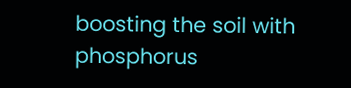boosting the soil with phosphorus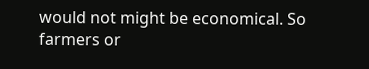would not might be economical. So farmers or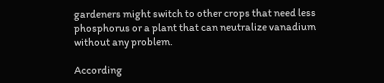gardeners might switch to other crops that need less phosphorus or a plant that can neutralize vanadium without any problem.

According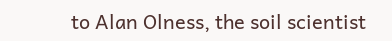to Alan Olness, the soil scientist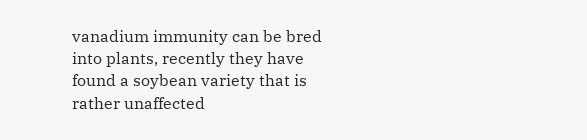vanadium immunity can be bred into plants, recently they have found a soybean variety that is rather unaffected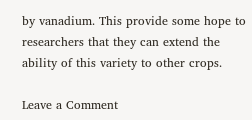by vanadium. This provide some hope to researchers that they can extend the ability of this variety to other crops.

Leave a Comment